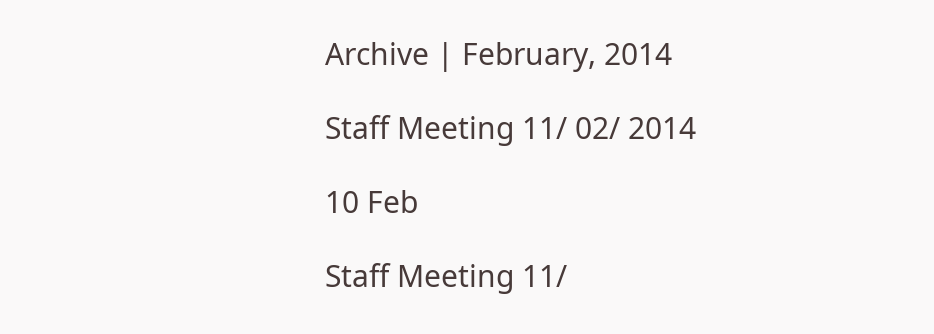Archive | February, 2014

Staff Meeting 11/ 02/ 2014

10 Feb

Staff Meeting 11/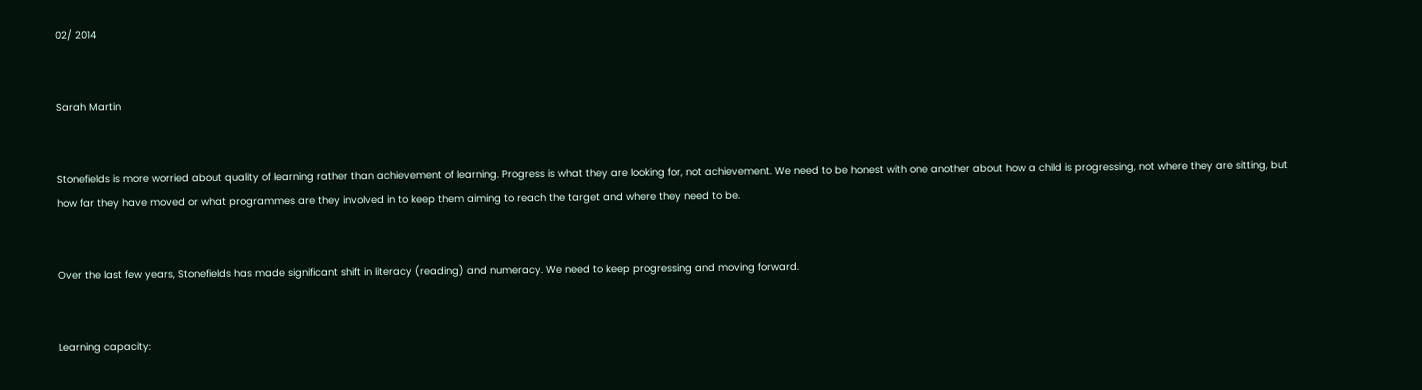02/ 2014


Sarah Martin


Stonefields is more worried about quality of learning rather than achievement of learning. Progress is what they are looking for, not achievement. We need to be honest with one another about how a child is progressing, not where they are sitting, but how far they have moved or what programmes are they involved in to keep them aiming to reach the target and where they need to be.


Over the last few years, Stonefields has made significant shift in literacy (reading) and numeracy. We need to keep progressing and moving forward.


Learning capacity: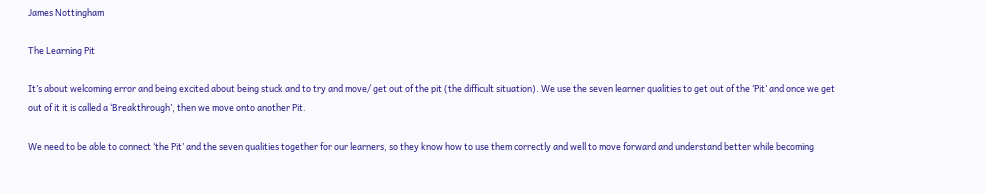James Nottingham

The Learning Pit

It’s about welcoming error and being excited about being stuck and to try and move/ get out of the pit (the difficult situation). We use the seven learner qualities to get out of the ‘Pit’ and once we get out of it it is called a ‘Breakthrough’, then we move onto another Pit.

We need to be able to connect ‘the Pit’ and the seven qualities together for our learners, so they know how to use them correctly and well to move forward and understand better while becoming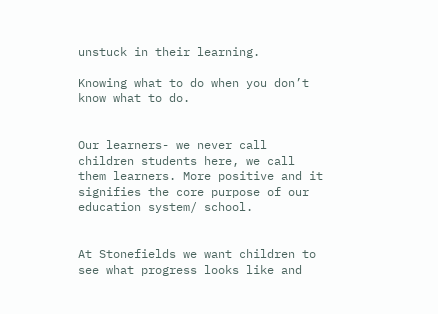unstuck in their learning.

Knowing what to do when you don’t know what to do.


Our learners- we never call children students here, we call them learners. More positive and it signifies the core purpose of our education system/ school.


At Stonefields we want children to see what progress looks like and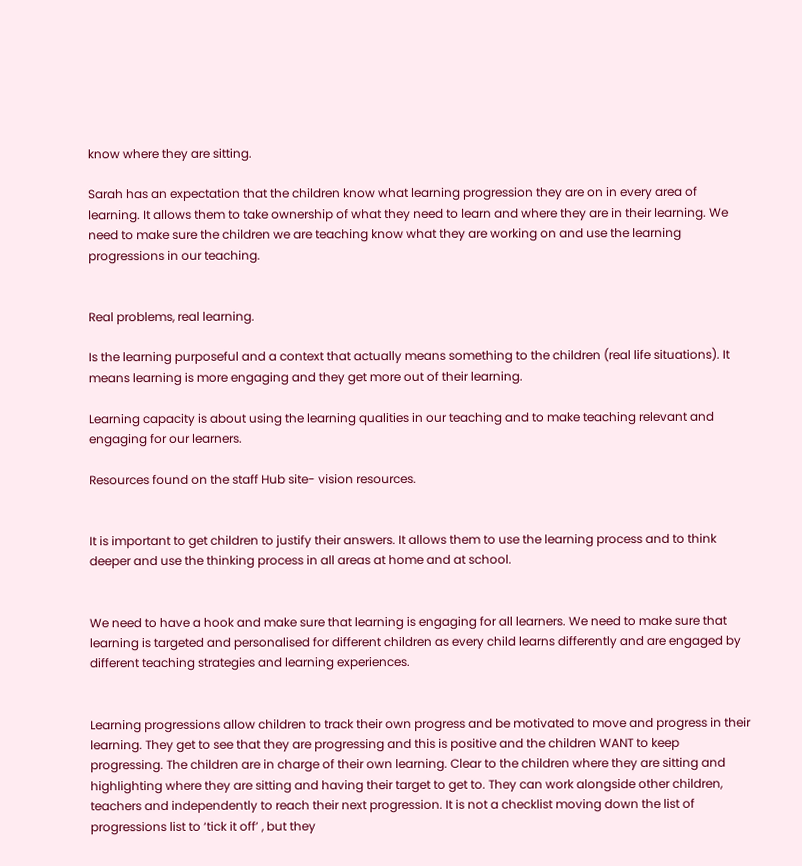know where they are sitting.

Sarah has an expectation that the children know what learning progression they are on in every area of learning. It allows them to take ownership of what they need to learn and where they are in their learning. We need to make sure the children we are teaching know what they are working on and use the learning progressions in our teaching.


Real problems, real learning.

Is the learning purposeful and a context that actually means something to the children (real life situations). It means learning is more engaging and they get more out of their learning.

Learning capacity is about using the learning qualities in our teaching and to make teaching relevant and engaging for our learners.

Resources found on the staff Hub site- vision resources.


It is important to get children to justify their answers. It allows them to use the learning process and to think deeper and use the thinking process in all areas at home and at school.


We need to have a hook and make sure that learning is engaging for all learners. We need to make sure that learning is targeted and personalised for different children as every child learns differently and are engaged by different teaching strategies and learning experiences.


Learning progressions allow children to track their own progress and be motivated to move and progress in their learning. They get to see that they are progressing and this is positive and the children WANT to keep progressing. The children are in charge of their own learning. Clear to the children where they are sitting and highlighting where they are sitting and having their target to get to. They can work alongside other children, teachers and independently to reach their next progression. It is not a checklist moving down the list of progressions list to ‘tick it off’ , but they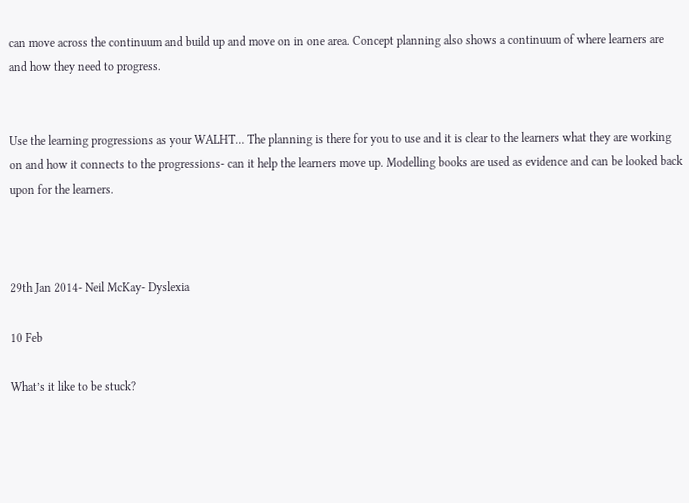can move across the continuum and build up and move on in one area. Concept planning also shows a continuum of where learners are and how they need to progress.


Use the learning progressions as your WALHT… The planning is there for you to use and it is clear to the learners what they are working on and how it connects to the progressions- can it help the learners move up. Modelling books are used as evidence and can be looked back upon for the learners.



29th Jan 2014- Neil McKay- Dyslexia

10 Feb

What’s it like to be stuck?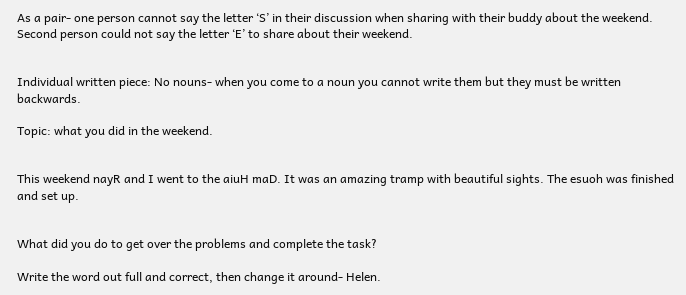As a pair- one person cannot say the letter ‘S’ in their discussion when sharing with their buddy about the weekend. Second person could not say the letter ‘E’ to share about their weekend.


Individual written piece: No nouns- when you come to a noun you cannot write them but they must be written backwards.

Topic: what you did in the weekend.


This weekend nayR and I went to the aiuH maD. It was an amazing tramp with beautiful sights. The esuoh was finished and set up.


What did you do to get over the problems and complete the task?

Write the word out full and correct, then change it around- Helen.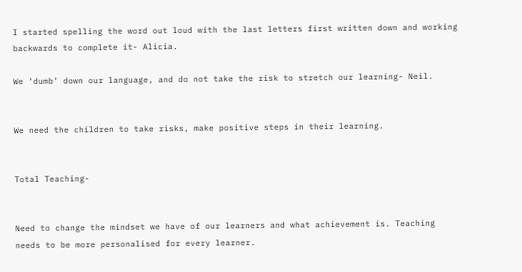I started spelling the word out loud with the last letters first written down and working backwards to complete it- Alicia.

We ‘dumb’ down our language, and do not take the risk to stretch our learning- Neil.


We need the children to take risks, make positive steps in their learning.


Total Teaching-


Need to change the mindset we have of our learners and what achievement is. Teaching needs to be more personalised for every learner.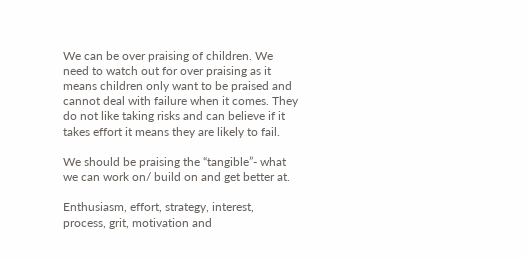We can be over praising of children. We need to watch out for over praising as it means children only want to be praised and cannot deal with failure when it comes. They do not like taking risks and can believe if it takes effort it means they are likely to fail.

We should be praising the “tangible”- what we can work on/ build on and get better at.

Enthusiasm, effort, strategy, interest, process, grit, motivation and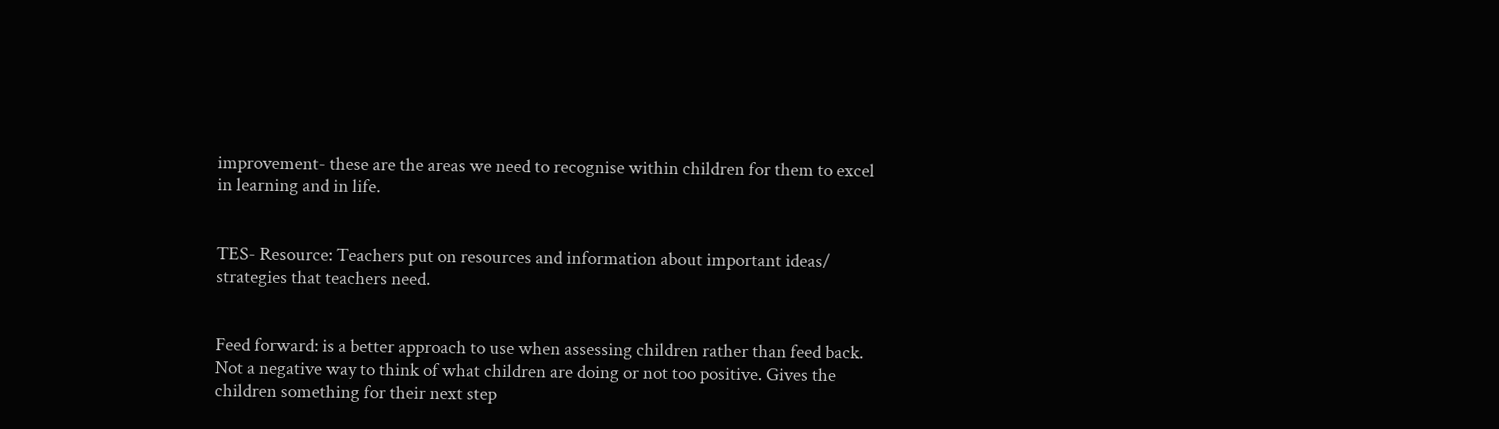improvement- these are the areas we need to recognise within children for them to excel in learning and in life.


TES- Resource: Teachers put on resources and information about important ideas/ strategies that teachers need.


Feed forward: is a better approach to use when assessing children rather than feed back. Not a negative way to think of what children are doing or not too positive. Gives the children something for their next step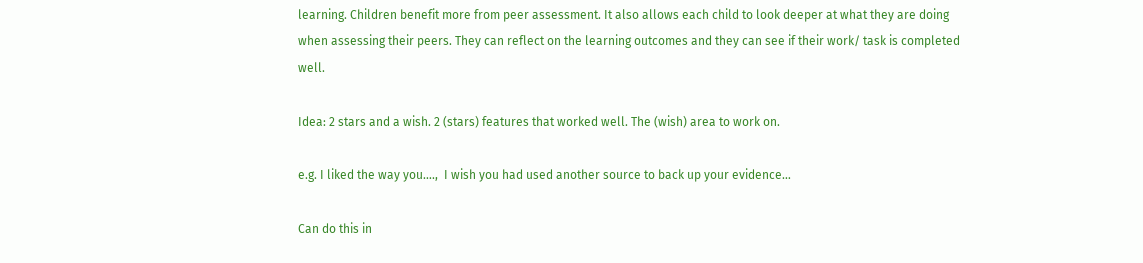learning. Children benefit more from peer assessment. It also allows each child to look deeper at what they are doing when assessing their peers. They can reflect on the learning outcomes and they can see if their work/ task is completed well.

Idea: 2 stars and a wish. 2 (stars) features that worked well. The (wish) area to work on.

e.g. I liked the way you….,  I wish you had used another source to back up your evidence…

Can do this in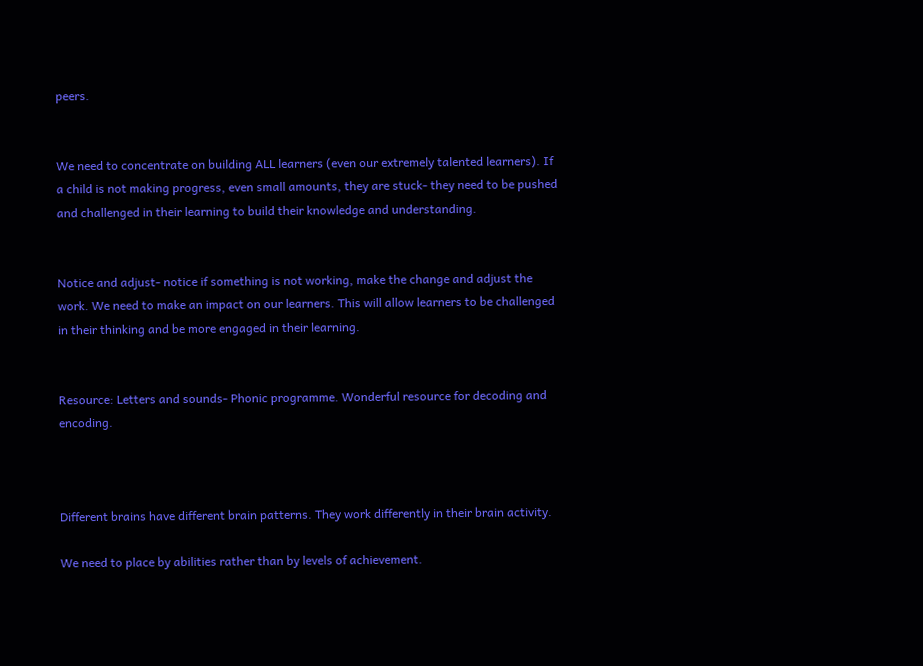peers.


We need to concentrate on building ALL learners (even our extremely talented learners). If a child is not making progress, even small amounts, they are stuck- they need to be pushed and challenged in their learning to build their knowledge and understanding.


Notice and adjust- notice if something is not working, make the change and adjust the work. We need to make an impact on our learners. This will allow learners to be challenged in their thinking and be more engaged in their learning.


Resource: Letters and sounds- Phonic programme. Wonderful resource for decoding and encoding.



Different brains have different brain patterns. They work differently in their brain activity.

We need to place by abilities rather than by levels of achievement.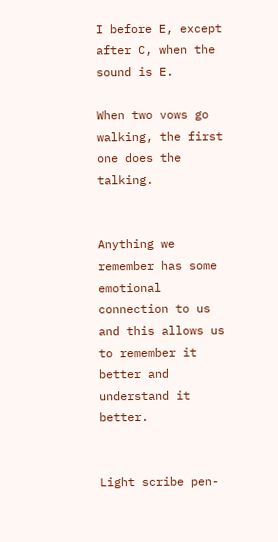I before E, except after C, when the sound is E.

When two vows go walking, the first one does the talking.


Anything we remember has some emotional connection to us and this allows us to remember it better and understand it better.


Light scribe pen-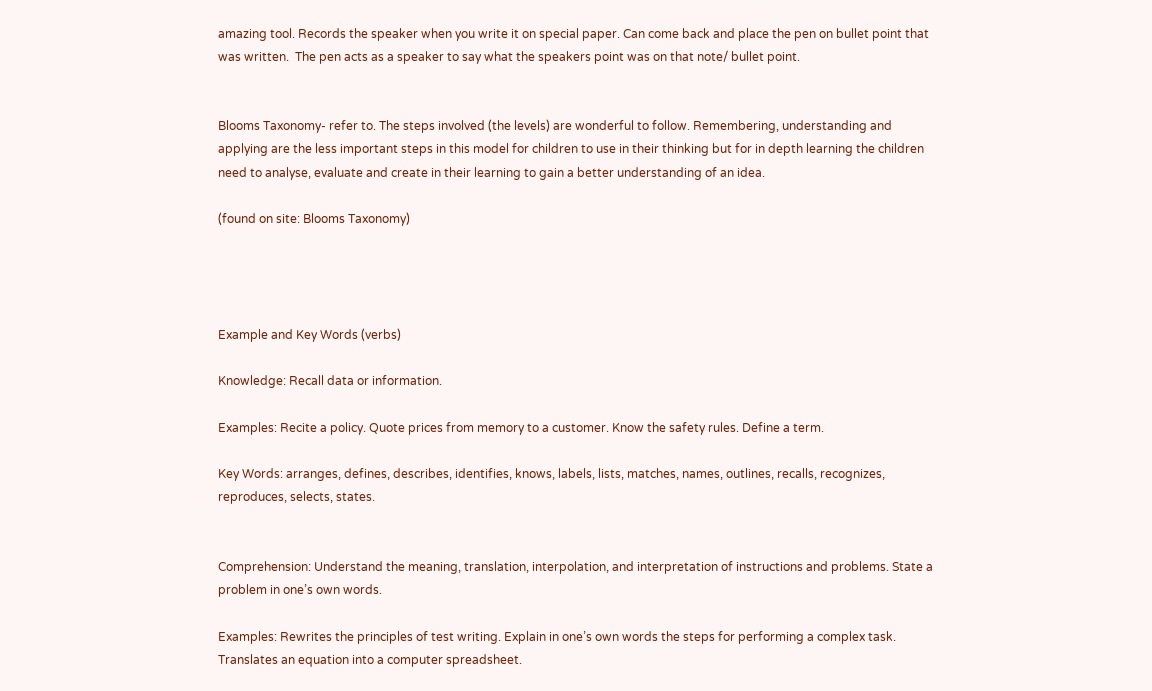amazing tool. Records the speaker when you write it on special paper. Can come back and place the pen on bullet point that was written.  The pen acts as a speaker to say what the speakers point was on that note/ bullet point.


Blooms Taxonomy- refer to. The steps involved (the levels) are wonderful to follow. Remembering, understanding and applying are the less important steps in this model for children to use in their thinking but for in depth learning the children need to analyse, evaluate and create in their learning to gain a better understanding of an idea.

(found on site: Blooms Taxonomy)




Example and Key Words (verbs)

Knowledge: Recall data or information.

Examples: Recite a policy. Quote prices from memory to a customer. Know the safety rules. Define a term.

Key Words: arranges, defines, describes, identifies, knows, labels, lists, matches, names, outlines, recalls, recognizes, reproduces, selects, states.


Comprehension: Understand the meaning, translation, interpolation, and interpretation of instructions and problems. State a problem in one’s own words.

Examples: Rewrites the principles of test writing. Explain in one’s own words the steps for performing a complex task. Translates an equation into a computer spreadsheet.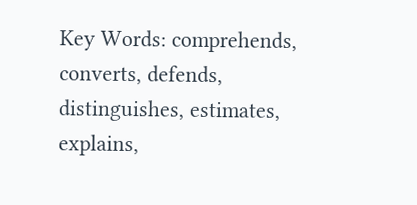Key Words: comprehends, converts, defends, distinguishes, estimates, explains,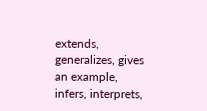extends, generalizes, gives an example, infers, interprets,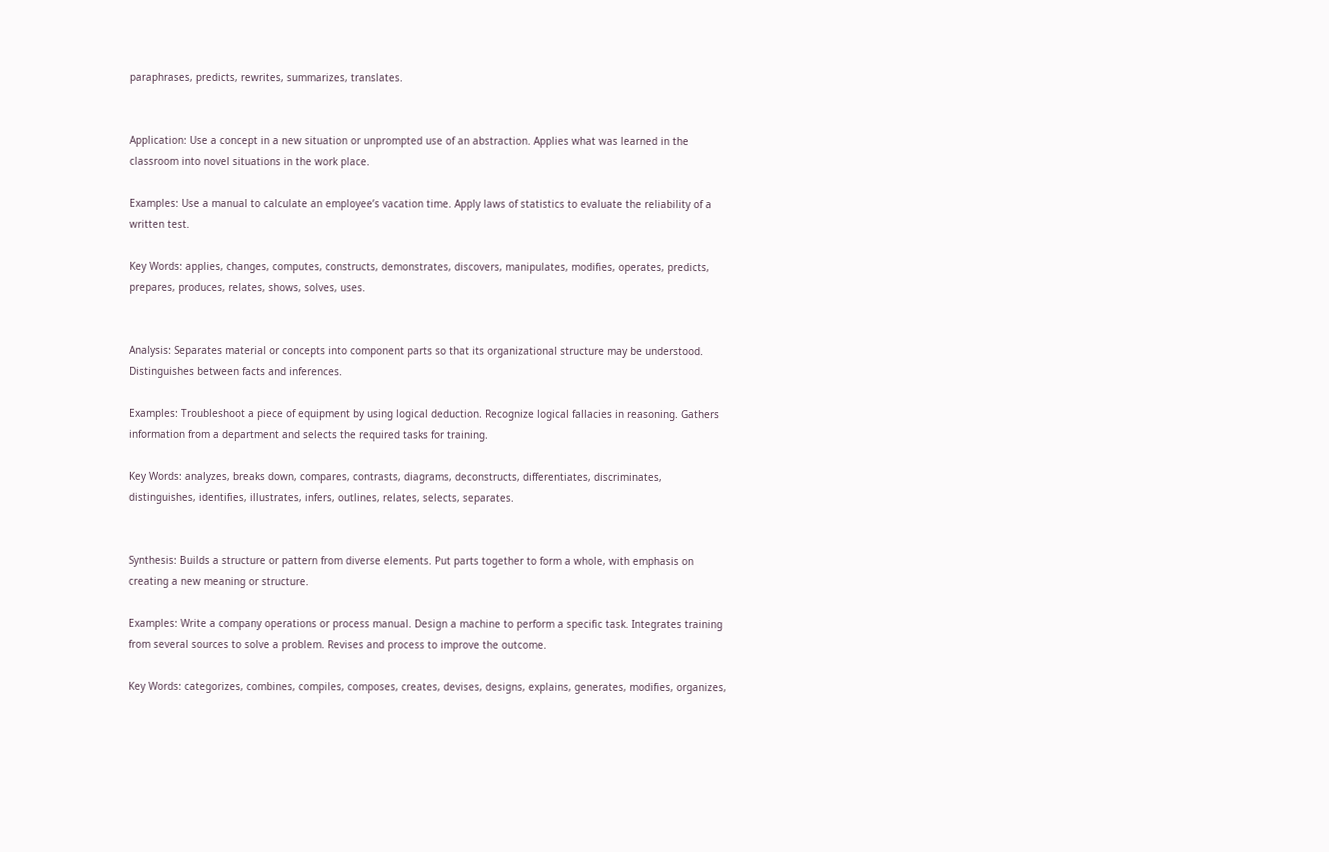paraphrases, predicts, rewrites, summarizes, translates.


Application: Use a concept in a new situation or unprompted use of an abstraction. Applies what was learned in the classroom into novel situations in the work place.

Examples: Use a manual to calculate an employee’s vacation time. Apply laws of statistics to evaluate the reliability of a written test.

Key Words: applies, changes, computes, constructs, demonstrates, discovers, manipulates, modifies, operates, predicts, prepares, produces, relates, shows, solves, uses.


Analysis: Separates material or concepts into component parts so that its organizational structure may be understood. Distinguishes between facts and inferences.

Examples: Troubleshoot a piece of equipment by using logical deduction. Recognize logical fallacies in reasoning. Gathers information from a department and selects the required tasks for training.

Key Words: analyzes, breaks down, compares, contrasts, diagrams, deconstructs, differentiates, discriminates, distinguishes, identifies, illustrates, infers, outlines, relates, selects, separates.


Synthesis: Builds a structure or pattern from diverse elements. Put parts together to form a whole, with emphasis on creating a new meaning or structure.

Examples: Write a company operations or process manual. Design a machine to perform a specific task. Integrates training from several sources to solve a problem. Revises and process to improve the outcome.

Key Words: categorizes, combines, compiles, composes, creates, devises, designs, explains, generates, modifies, organizes,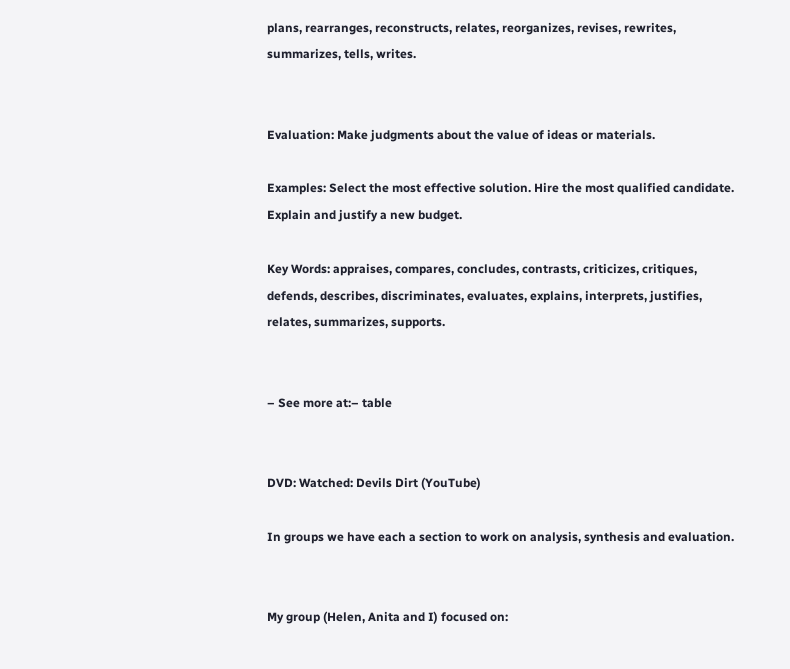plans, rearranges, reconstructs, relates, reorganizes, revises, rewrites, summarizes, tells, writes.


Evaluation: Make judgments about the value of ideas or materials.

Examples: Select the most effective solution. Hire the most qualified candidate. Explain and justify a new budget.

Key Words: appraises, compares, concludes, contrasts, criticizes, critiques, defends, describes, discriminates, evaluates, explains, interprets, justifies, relates, summarizes, supports.


– See more at:– table


DVD: Watched: Devils Dirt (YouTube)

In groups we have each a section to work on analysis, synthesis and evaluation.


My group (Helen, Anita and I) focused on: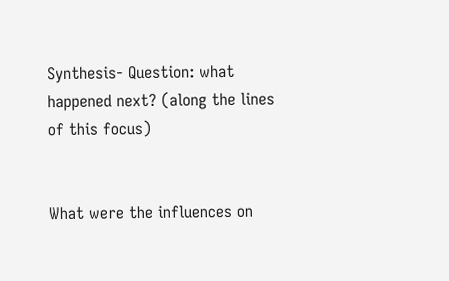Synthesis- Question: what happened next? (along the lines of this focus)


What were the influences on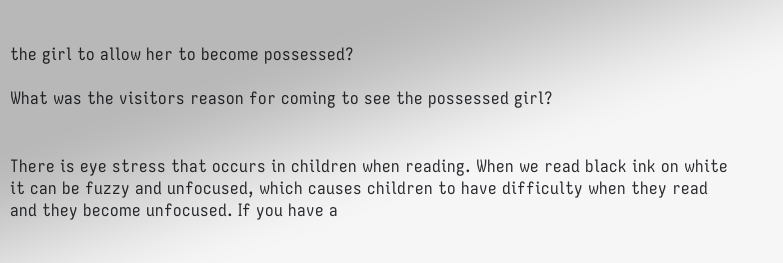the girl to allow her to become possessed?

What was the visitors reason for coming to see the possessed girl?


There is eye stress that occurs in children when reading. When we read black ink on white it can be fuzzy and unfocused, which causes children to have difficulty when they read and they become unfocused. If you have a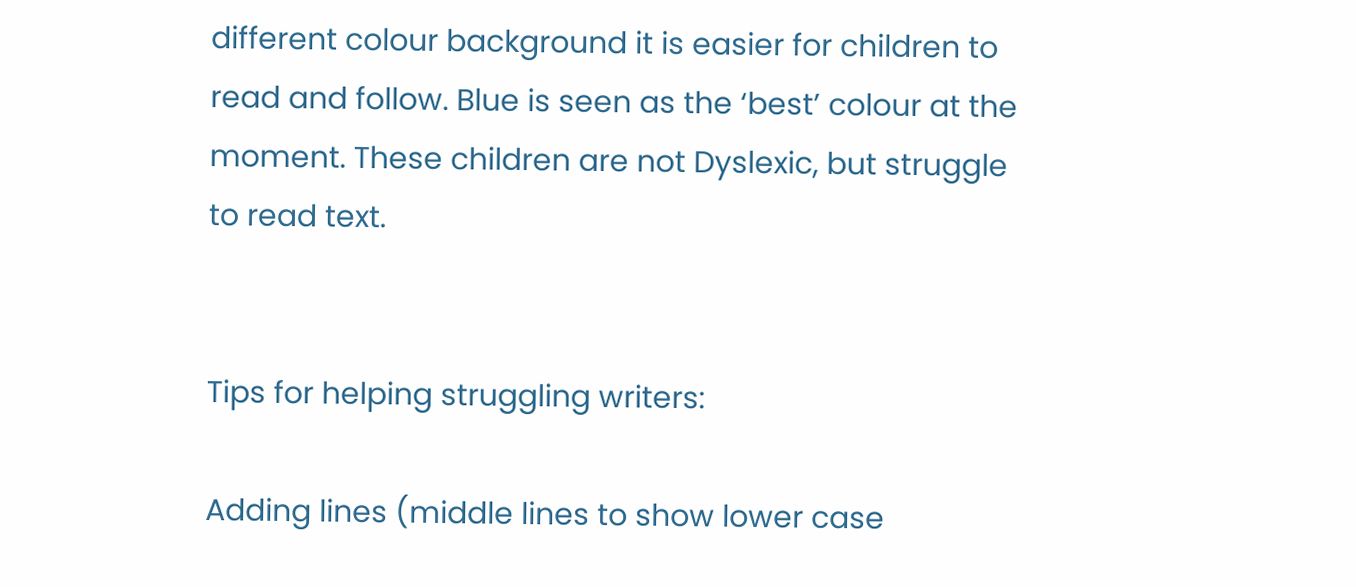different colour background it is easier for children to read and follow. Blue is seen as the ‘best’ colour at the moment. These children are not Dyslexic, but struggle to read text.


Tips for helping struggling writers:

Adding lines (middle lines to show lower case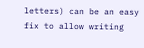letters) can be an easy fix to allow writing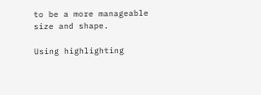to be a more manageable size and shape.

Using highlighting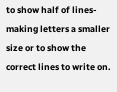to show half of lines- making letters a smaller size or to show the correct lines to write on.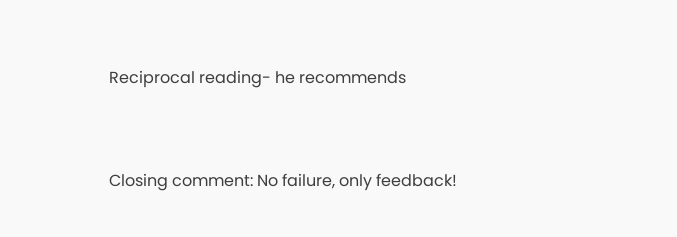Reciprocal reading- he recommends


Closing comment: No failure, only feedback!